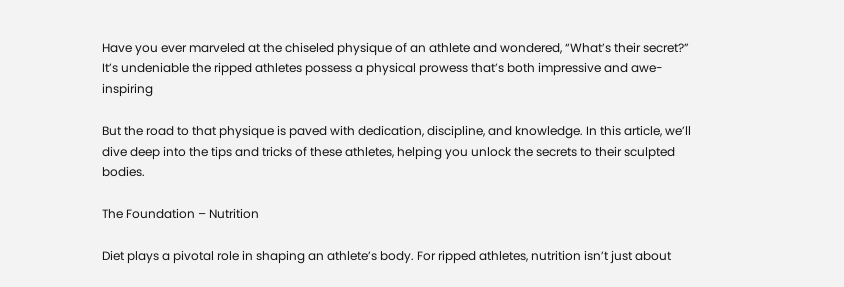Have you ever marveled at the chiseled physique of an athlete and wondered, “What’s their secret?” It’s undeniable the ripped athletes possess a physical prowess that’s both impressive and awe-inspiring

But the road to that physique is paved with dedication, discipline, and knowledge. In this article, we’ll dive deep into the tips and tricks of these athletes, helping you unlock the secrets to their sculpted bodies.

The Foundation – Nutrition

Diet plays a pivotal role in shaping an athlete’s body. For ripped athletes, nutrition isn’t just about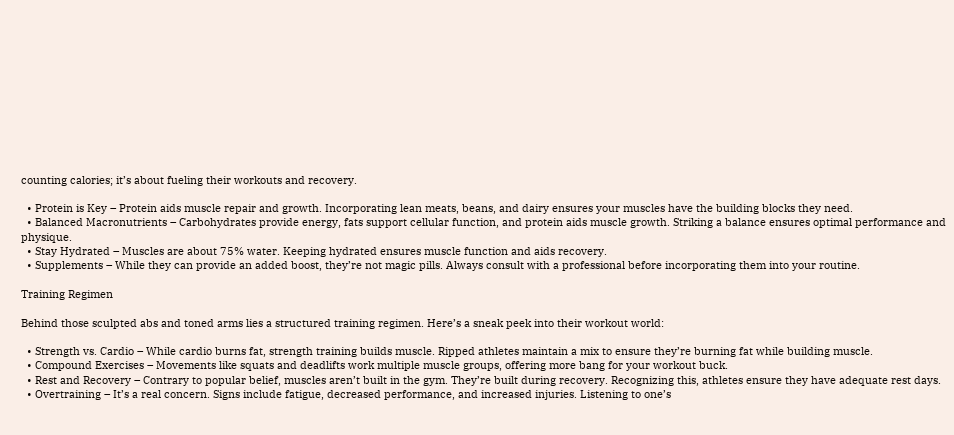counting calories; it’s about fueling their workouts and recovery.

  • Protein is Key – Protein aids muscle repair and growth. Incorporating lean meats, beans, and dairy ensures your muscles have the building blocks they need.
  • Balanced Macronutrients – Carbohydrates provide energy, fats support cellular function, and protein aids muscle growth. Striking a balance ensures optimal performance and physique.
  • Stay Hydrated – Muscles are about 75% water. Keeping hydrated ensures muscle function and aids recovery.
  • Supplements – While they can provide an added boost, they’re not magic pills. Always consult with a professional before incorporating them into your routine.

Training Regimen

Behind those sculpted abs and toned arms lies a structured training regimen. Here’s a sneak peek into their workout world:

  • Strength vs. Cardio – While cardio burns fat, strength training builds muscle. Ripped athletes maintain a mix to ensure they’re burning fat while building muscle.
  • Compound Exercises – Movements like squats and deadlifts work multiple muscle groups, offering more bang for your workout buck.
  • Rest and Recovery – Contrary to popular belief, muscles aren’t built in the gym. They’re built during recovery. Recognizing this, athletes ensure they have adequate rest days.
  • Overtraining – It’s a real concern. Signs include fatigue, decreased performance, and increased injuries. Listening to one’s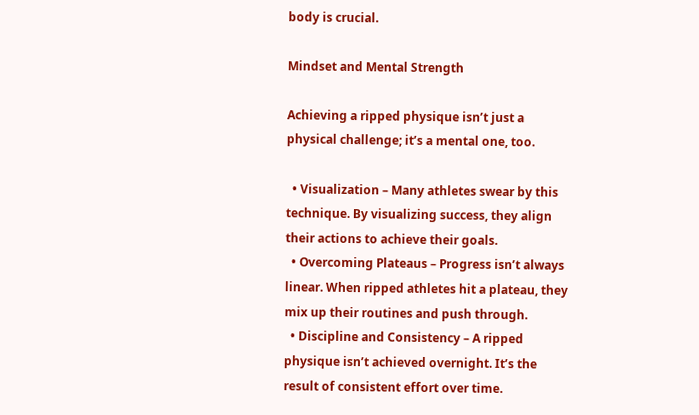body is crucial.

Mindset and Mental Strength

Achieving a ripped physique isn’t just a physical challenge; it’s a mental one, too.

  • Visualization – Many athletes swear by this technique. By visualizing success, they align their actions to achieve their goals.
  • Overcoming Plateaus – Progress isn’t always linear. When ripped athletes hit a plateau, they mix up their routines and push through.
  • Discipline and Consistency – A ripped physique isn’t achieved overnight. It’s the result of consistent effort over time.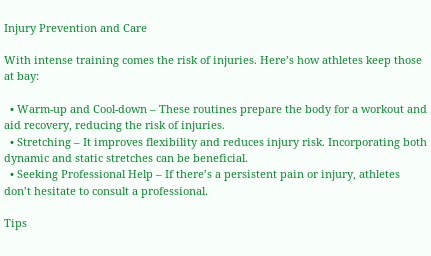Injury Prevention and Care

With intense training comes the risk of injuries. Here’s how athletes keep those at bay:

  • Warm-up and Cool-down – These routines prepare the body for a workout and aid recovery, reducing the risk of injuries.
  • Stretching – It improves flexibility and reduces injury risk. Incorporating both dynamic and static stretches can be beneficial.
  • Seeking Professional Help – If there’s a persistent pain or injury, athletes don’t hesitate to consult a professional.

Tips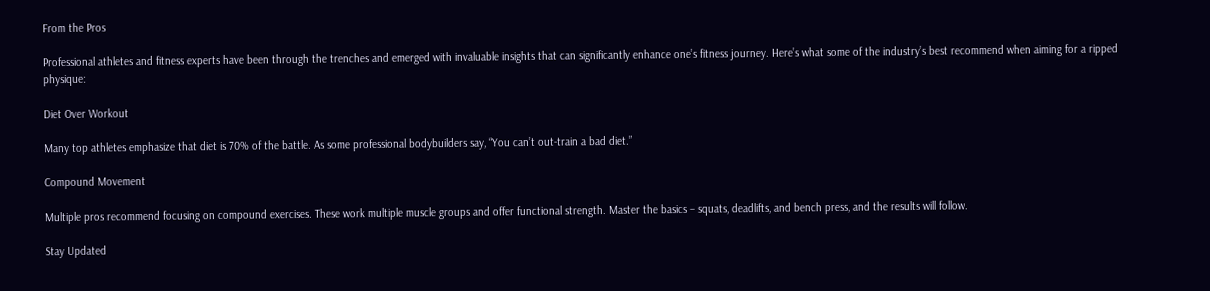From the Pros

Professional athletes and fitness experts have been through the trenches and emerged with invaluable insights that can significantly enhance one’s fitness journey. Here’s what some of the industry’s best recommend when aiming for a ripped physique:

Diet Over Workout

Many top athletes emphasize that diet is 70% of the battle. As some professional bodybuilders say, “You can’t out-train a bad diet.”

Compound Movement

Multiple pros recommend focusing on compound exercises. These work multiple muscle groups and offer functional strength. Master the basics – squats, deadlifts, and bench press, and the results will follow.

Stay Updated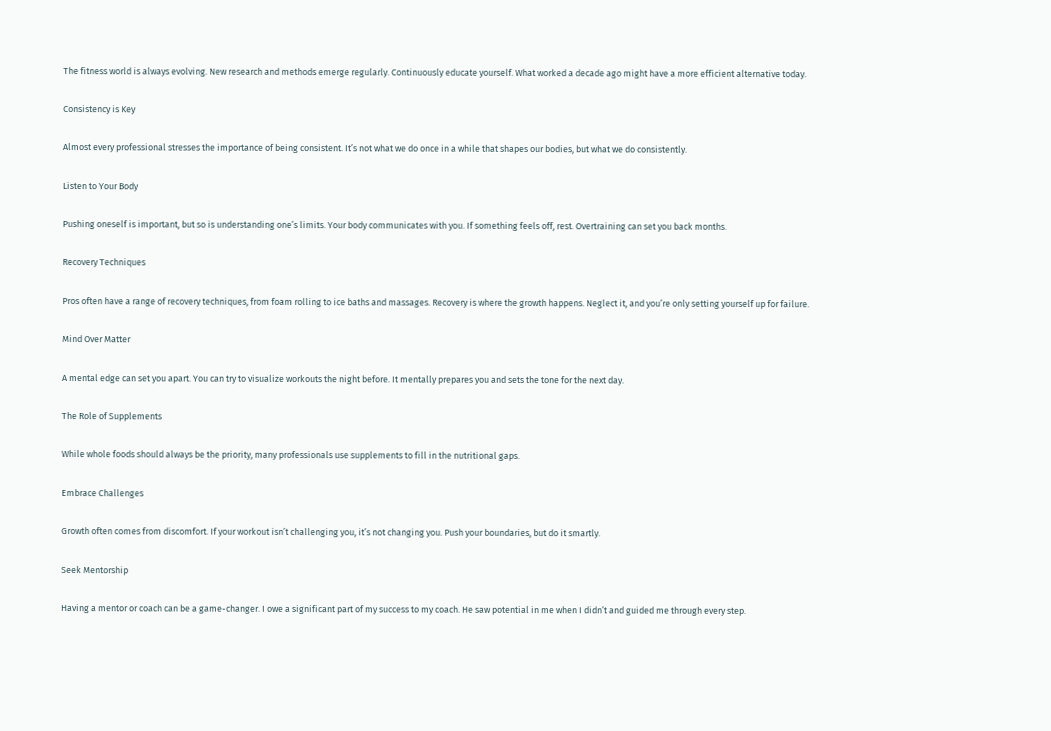The fitness world is always evolving. New research and methods emerge regularly. Continuously educate yourself. What worked a decade ago might have a more efficient alternative today.

Consistency is Key

Almost every professional stresses the importance of being consistent. It’s not what we do once in a while that shapes our bodies, but what we do consistently.

Listen to Your Body

Pushing oneself is important, but so is understanding one’s limits. Your body communicates with you. If something feels off, rest. Overtraining can set you back months.

Recovery Techniques

Pros often have a range of recovery techniques, from foam rolling to ice baths and massages. Recovery is where the growth happens. Neglect it, and you’re only setting yourself up for failure.

Mind Over Matter

A mental edge can set you apart. You can try to visualize workouts the night before. It mentally prepares you and sets the tone for the next day.

The Role of Supplements

While whole foods should always be the priority, many professionals use supplements to fill in the nutritional gaps.

Embrace Challenges

Growth often comes from discomfort. If your workout isn’t challenging you, it’s not changing you. Push your boundaries, but do it smartly.

Seek Mentorship

Having a mentor or coach can be a game-changer. I owe a significant part of my success to my coach. He saw potential in me when I didn’t and guided me through every step.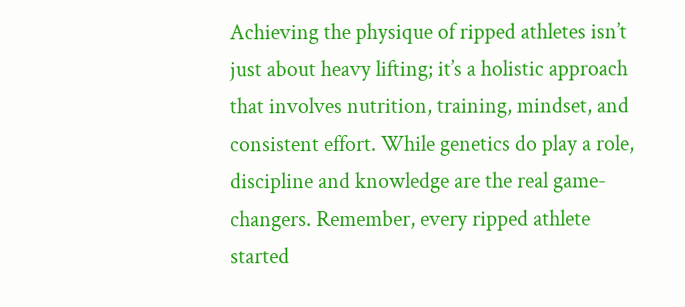Achieving the physique of ripped athletes isn’t just about heavy lifting; it’s a holistic approach that involves nutrition, training, mindset, and consistent effort. While genetics do play a role, discipline and knowledge are the real game-changers. Remember, every ripped athlete started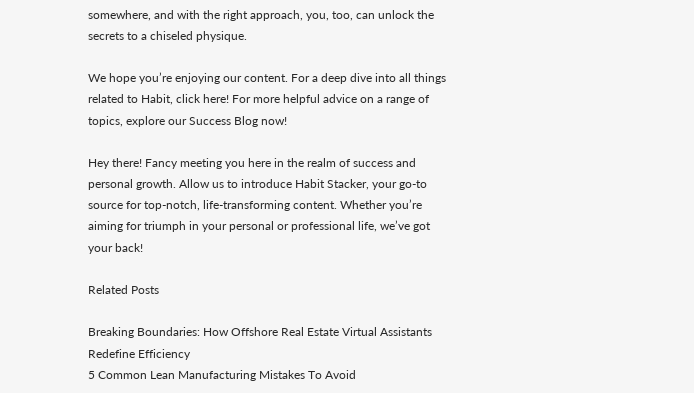somewhere, and with the right approach, you, too, can unlock the secrets to a chiseled physique.

We hope you’re enjoying our content. For a deep dive into all things related to Habit, click here! For more helpful advice on a range of topics, explore our Success Blog now!

Hey there! Fancy meeting you here in the realm of success and personal growth. Allow us to introduce Habit Stacker, your go-to source for top-notch, life-transforming content. Whether you’re aiming for triumph in your personal or professional life, we’ve got your back!

Related Posts

Breaking Boundaries: How Offshore Real Estate Virtual Assistants Redefine Efficiency
5 Common Lean Manufacturing Mistakes To Avoid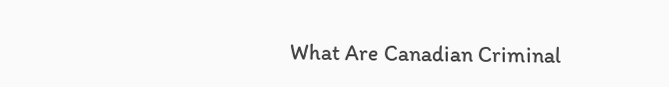What Are Canadian Criminal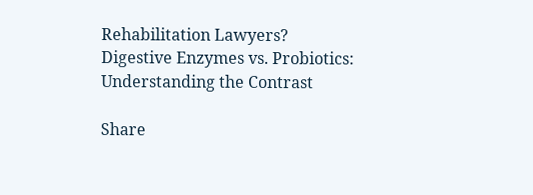Rehabilitation Lawyers?
Digestive Enzymes vs. Probiotics: Understanding the Contrast

Share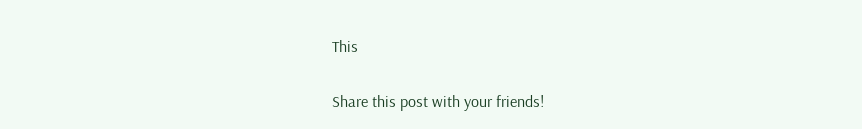This

Share this post with your friends!